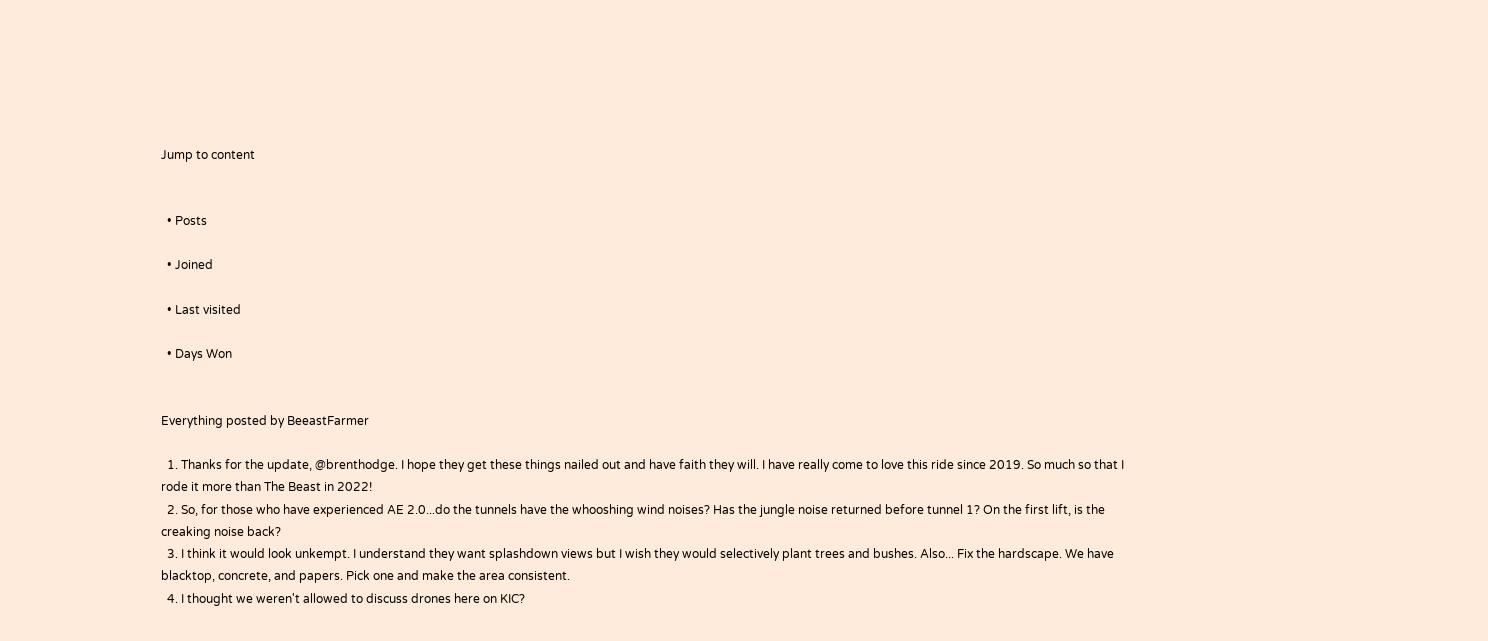Jump to content


  • Posts

  • Joined

  • Last visited

  • Days Won


Everything posted by BeeastFarmer

  1. Thanks for the update, @brenthodge. I hope they get these things nailed out and have faith they will. I have really come to love this ride since 2019. So much so that I rode it more than The Beast in 2022!
  2. So, for those who have experienced AE 2.0...do the tunnels have the whooshing wind noises? Has the jungle noise returned before tunnel 1? On the first lift, is the creaking noise back?
  3. I think it would look unkempt. I understand they want splashdown views but I wish they would selectively plant trees and bushes. Also... Fix the hardscape. We have blacktop, concrete, and papers. Pick one and make the area consistent.
  4. I thought we weren't allowed to discuss drones here on KIC?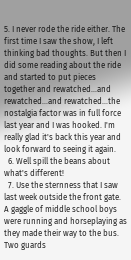5. I never rode the ride either. The first time I saw the show, I left thinking bad thoughts. But then I did some reading about the ride and started to put pieces together and rewatched...and rewatched...and rewatched...the nostalgia factor was in full force last year and I was hooked. I'm really glad it's back this year and look forward to seeing it again.
  6. Well spill the beans about what's different!
  7. Use the sternness that I saw last week outside the front gate. A gaggle of middle school boys were running and horseplaying as they made their way to the bus. Two guards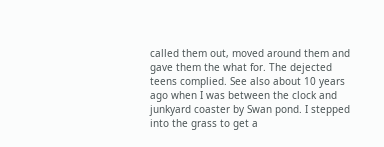called them out, moved around them and gave them the what for. The dejected teens complied. See also about 10 years ago when I was between the clock and junkyard coaster by Swan pond. I stepped into the grass to get a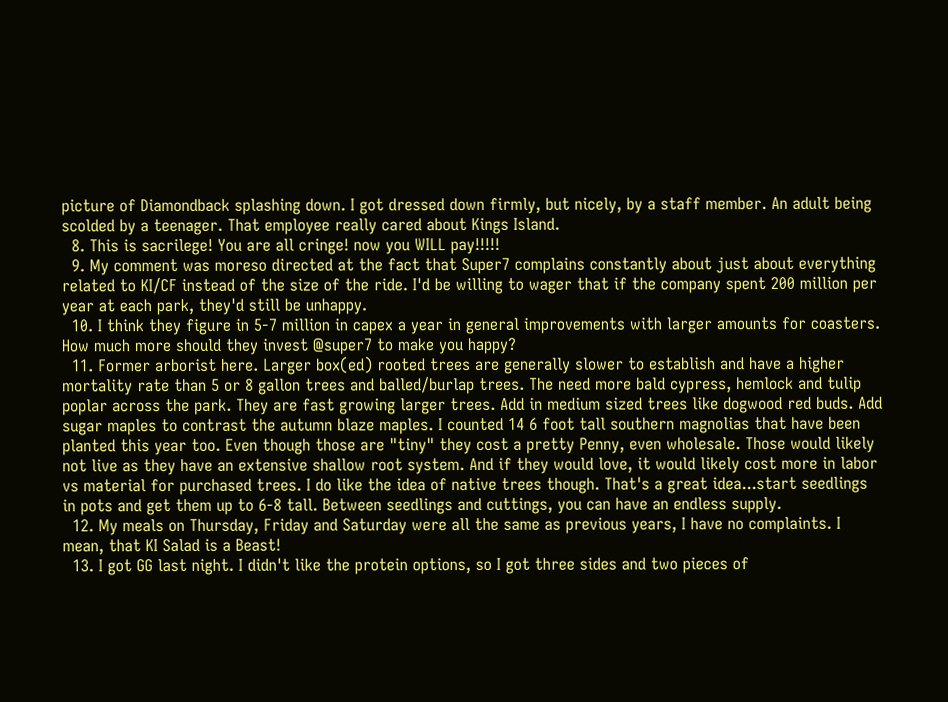picture of Diamondback splashing down. I got dressed down firmly, but nicely, by a staff member. An adult being scolded by a teenager. That employee really cared about Kings Island.
  8. This is sacrilege! You are all cringe! now you WILL pay!!!!!
  9. My comment was moreso directed at the fact that Super7 complains constantly about just about everything related to KI/CF instead of the size of the ride. I'd be willing to wager that if the company spent 200 million per year at each park, they'd still be unhappy.
  10. I think they figure in 5-7 million in capex a year in general improvements with larger amounts for coasters. How much more should they invest @super7 to make you happy?
  11. Former arborist here. Larger box(ed) rooted trees are generally slower to establish and have a higher mortality rate than 5 or 8 gallon trees and balled/burlap trees. The need more bald cypress, hemlock and tulip poplar across the park. They are fast growing larger trees. Add in medium sized trees like dogwood red buds. Add sugar maples to contrast the autumn blaze maples. I counted 14 6 foot tall southern magnolias that have been planted this year too. Even though those are "tiny" they cost a pretty Penny, even wholesale. Those would likely not live as they have an extensive shallow root system. And if they would love, it would likely cost more in labor vs material for purchased trees. I do like the idea of native trees though. That's a great idea...start seedlings in pots and get them up to 6-8 tall. Between seedlings and cuttings, you can have an endless supply.
  12. My meals on Thursday, Friday and Saturday were all the same as previous years, I have no complaints. I mean, that KI Salad is a Beast!
  13. I got GG last night. I didn't like the protein options, so I got three sides and two pieces of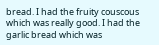bread. I had the fruity couscous which was really good. I had the garlic bread which was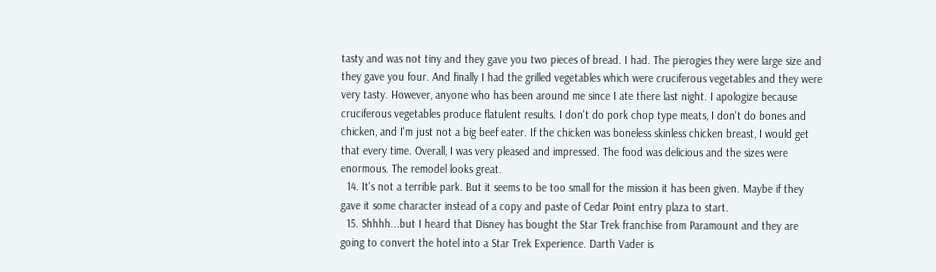tasty and was not tiny and they gave you two pieces of bread. I had. The pierogies they were large size and they gave you four. And finally I had the grilled vegetables which were cruciferous vegetables and they were very tasty. However, anyone who has been around me since I ate there last night. I apologize because cruciferous vegetables produce flatulent results. I don't do pork chop type meats, I don't do bones and chicken, and I'm just not a big beef eater. If the chicken was boneless skinless chicken breast, I would get that every time. Overall, I was very pleased and impressed. The food was delicious and the sizes were enormous. The remodel looks great.
  14. It's not a terrible park. But it seems to be too small for the mission it has been given. Maybe if they gave it some character instead of a copy and paste of Cedar Point entry plaza to start.
  15. Shhhh...but I heard that Disney has bought the Star Trek franchise from Paramount and they are going to convert the hotel into a Star Trek Experience. Darth Vader is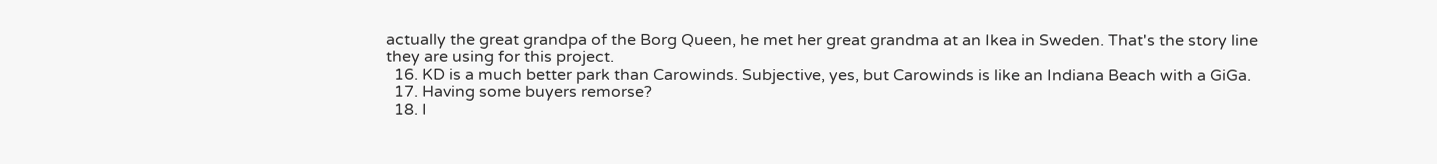actually the great grandpa of the Borg Queen, he met her great grandma at an Ikea in Sweden. That's the story line they are using for this project.
  16. KD is a much better park than Carowinds. Subjective, yes, but Carowinds is like an Indiana Beach with a GiGa.
  17. Having some buyers remorse?
  18. I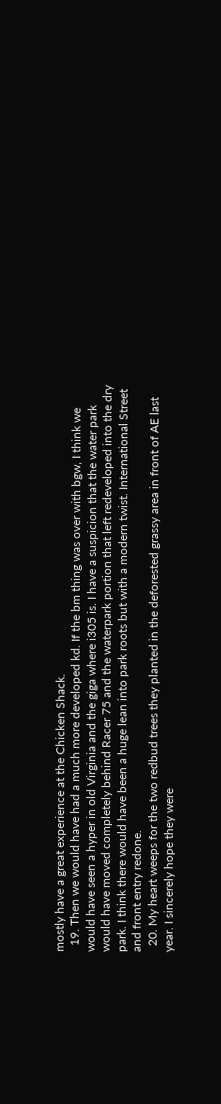mostly have a great experience at the Chicken Shack.
  19. Then we would have had a much more developed kd. If the bm thing was over with bgw, I think we would have seen a hyper in old Virginia and the giga where i305 is. I have a suspicion that the water park would have moved completely behind Racer 75 and the waterpark portion that left redeveloped into the dry park. I think there would have been a huge lean into park roots but with a modern twist. International Street and front entry redone.
  20. My heart weeps for the two redbud trees they planted in the deforested grassy area in front of AE last year. I sincerely hope they were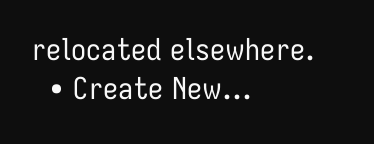relocated elsewhere.
  • Create New...